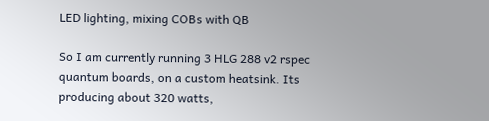LED lighting, mixing COBs with QB

So I am currently running 3 HLG 288 v2 rspec quantum boards, on a custom heatsink. Its producing about 320 watts,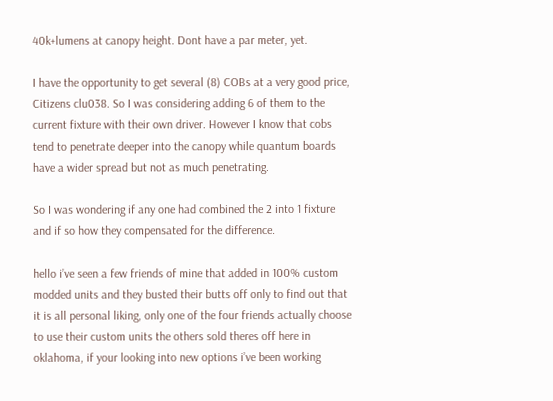40k+lumens at canopy height. Dont have a par meter, yet.

I have the opportunity to get several (8) COBs at a very good price, Citizens clu038. So I was considering adding 6 of them to the current fixture with their own driver. However I know that cobs tend to penetrate deeper into the canopy while quantum boards have a wider spread but not as much penetrating.

So I was wondering if any one had combined the 2 into 1 fixture and if so how they compensated for the difference.

hello i’ve seen a few friends of mine that added in 100% custom modded units and they busted their butts off only to find out that it is all personal liking, only one of the four friends actually choose to use their custom units the others sold theres off here in oklahoma, if your looking into new options i’ve been working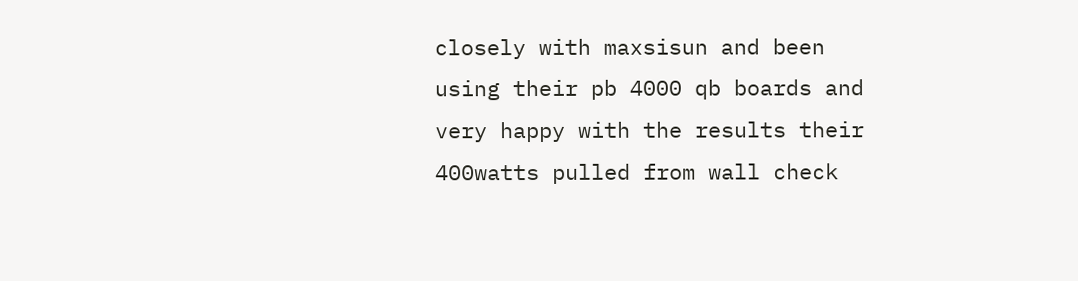closely with maxsisun and been using their pb 4000 qb boards and very happy with the results their 400watts pulled from wall check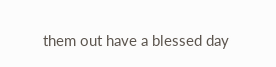them out have a blessed day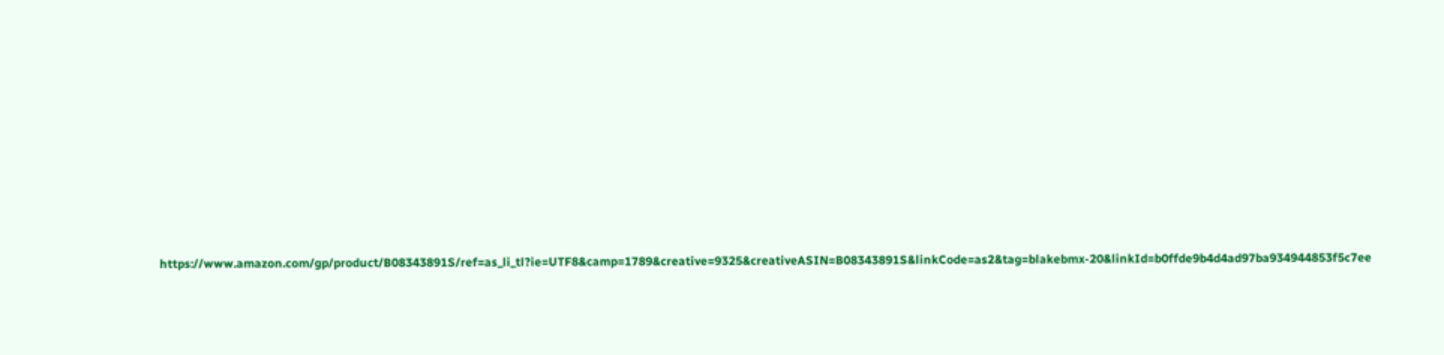https://www.amazon.com/gp/product/B08343891S/ref=as_li_tl?ie=UTF8&camp=1789&creative=9325&creativeASIN=B08343891S&linkCode=as2&tag=blakebmx-20&linkId=b0ffde9b4d4ad97ba934944853f5c7ee